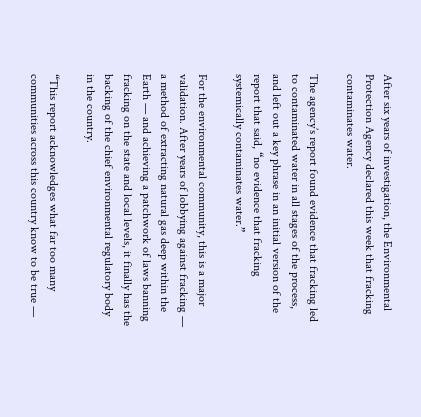After six years of investigation, the Environmental Protection Agency declared this week that fracking contaminates water.

The agency’s report found evidence that fracking led to contaminated water in all stages of the process, and left out a key phrase in an initial version of the report that said, “no evidence that fracking systemically contaminates water.”

For the environmental community, this is a major validation. After years of lobbying against fracking — a method of extracting natural gas deep within the Earth — and achieving a patchwork of laws banning fracking on the state and local levels, it finally has the backing of the chief environmental regulatory body in the country.

“This report acknowledges what far too many communities across this country know to be true —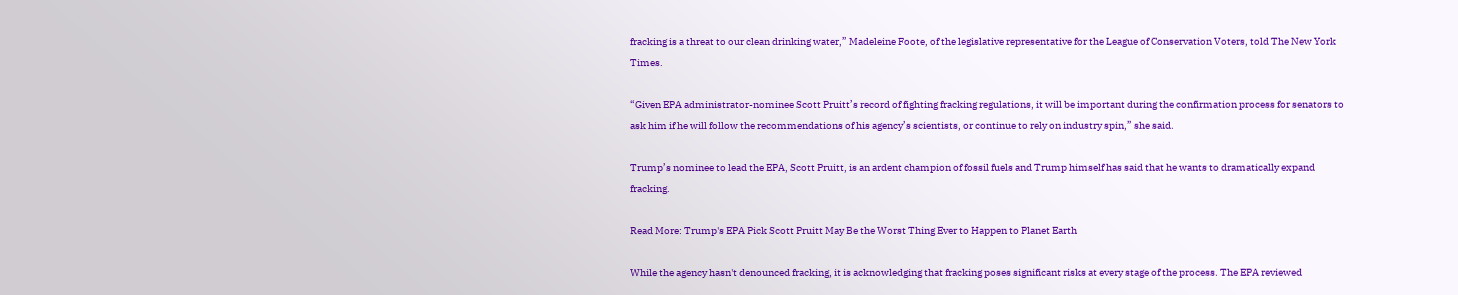fracking is a threat to our clean drinking water,” Madeleine Foote, of the legislative representative for the League of Conservation Voters, told The New York Times.

“Given EPA administrator-nominee Scott Pruitt’s record of fighting fracking regulations, it will be important during the confirmation process for senators to ask him if he will follow the recommendations of his agency’s scientists, or continue to rely on industry spin,” she said.

Trump’s nominee to lead the EPA, Scott Pruitt, is an ardent champion of fossil fuels and Trump himself has said that he wants to dramatically expand fracking.

Read More: Trump's EPA Pick Scott Pruitt May Be the Worst Thing Ever to Happen to Planet Earth

While the agency hasn't denounced fracking, it is acknowledging that fracking poses significant risks at every stage of the process. The EPA reviewed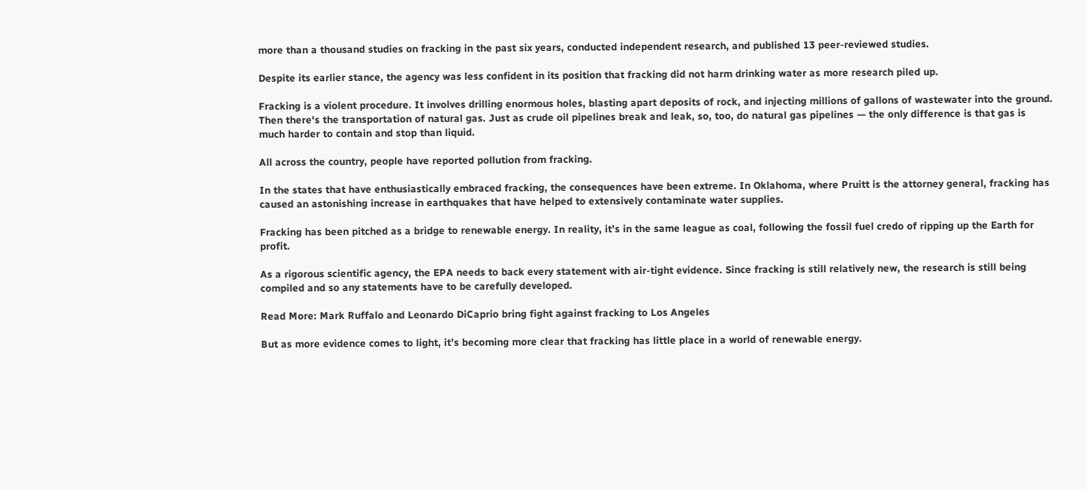more than a thousand studies on fracking in the past six years, conducted independent research, and published 13 peer-reviewed studies.

Despite its earlier stance, the agency was less confident in its position that fracking did not harm drinking water as more research piled up.

Fracking is a violent procedure. It involves drilling enormous holes, blasting apart deposits of rock, and injecting millions of gallons of wastewater into the ground. Then there's the transportation of natural gas. Just as crude oil pipelines break and leak, so, too, do natural gas pipelines — the only difference is that gas is much harder to contain and stop than liquid.

All across the country, people have reported pollution from fracking.

In the states that have enthusiastically embraced fracking, the consequences have been extreme. In Oklahoma, where Pruitt is the attorney general, fracking has caused an astonishing increase in earthquakes that have helped to extensively contaminate water supplies.

Fracking has been pitched as a bridge to renewable energy. In reality, it’s in the same league as coal, following the fossil fuel credo of ripping up the Earth for profit.

As a rigorous scientific agency, the EPA needs to back every statement with air-tight evidence. Since fracking is still relatively new, the research is still being compiled and so any statements have to be carefully developed.

Read More: Mark Ruffalo and Leonardo DiCaprio bring fight against fracking to Los Angeles

But as more evidence comes to light, it’s becoming more clear that fracking has little place in a world of renewable energy.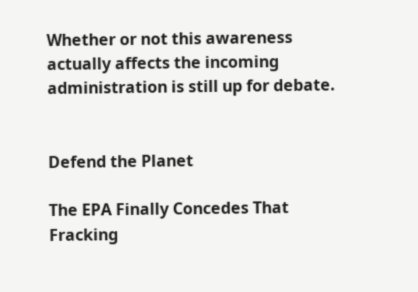Whether or not this awareness actually affects the incoming administration is still up for debate.


Defend the Planet

The EPA Finally Concedes That Fracking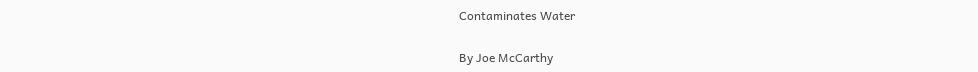Contaminates Water

By Joe McCarthy